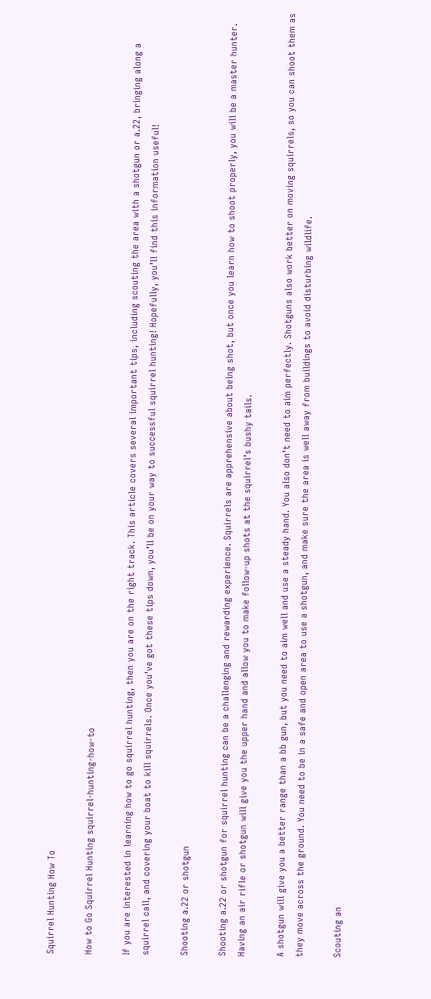Squirrel Hunting How To

How to Go Squirrel Hunting squirrel-hunting-how-to

If you are interested in learning how to go squirrel hunting, then you are on the right track. This article covers several important tips, including scouting the area with a shotgun or a.22, bringing along a squirrel call, and covering your boat to kill squirrels. Once you’ve got these tips down, you’ll be on your way to successful squirrel hunting! Hopefully, you’ll find this information useful!

Shooting a.22 or shotgun

Shooting a.22 or shotgun for squirrel hunting can be a challenging and rewarding experience. Squirrels are apprehensive about being shot, but once you learn how to shoot properly, you will be a master hunter. Having an air rifle or shotgun will give you the upper hand and allow you to make follow-up shots at the squirrel’s bushy tails.

A shotgun will give you a better range than a bb gun, but you need to aim well and use a steady hand. You also don’t need to aim perfectly. Shotguns also work better on moving squirrels, so you can shoot them as they move across the ground. You need to be in a safe and open area to use a shotgun, and make sure the area is well away from buildings to avoid disturbing wildlife.

Scouting an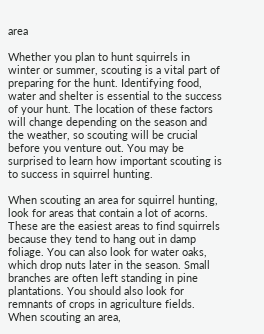area

Whether you plan to hunt squirrels in winter or summer, scouting is a vital part of preparing for the hunt. Identifying food, water and shelter is essential to the success of your hunt. The location of these factors will change depending on the season and the weather, so scouting will be crucial before you venture out. You may be surprised to learn how important scouting is to success in squirrel hunting.

When scouting an area for squirrel hunting, look for areas that contain a lot of acorns. These are the easiest areas to find squirrels because they tend to hang out in damp foliage. You can also look for water oaks, which drop nuts later in the season. Small branches are often left standing in pine plantations. You should also look for remnants of crops in agriculture fields. When scouting an area,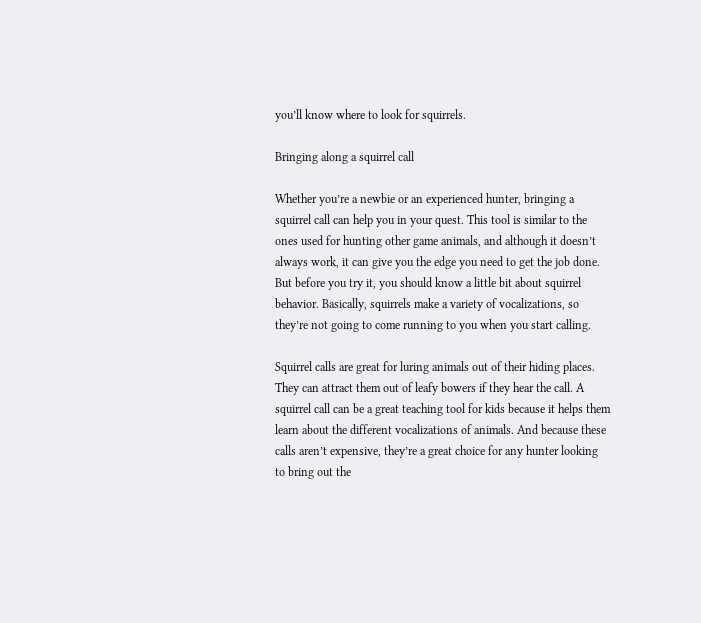you’ll know where to look for squirrels.

Bringing along a squirrel call

Whether you’re a newbie or an experienced hunter, bringing a squirrel call can help you in your quest. This tool is similar to the ones used for hunting other game animals, and although it doesn’t always work, it can give you the edge you need to get the job done. But before you try it, you should know a little bit about squirrel behavior. Basically, squirrels make a variety of vocalizations, so they’re not going to come running to you when you start calling.

Squirrel calls are great for luring animals out of their hiding places. They can attract them out of leafy bowers if they hear the call. A squirrel call can be a great teaching tool for kids because it helps them learn about the different vocalizations of animals. And because these calls aren’t expensive, they’re a great choice for any hunter looking to bring out the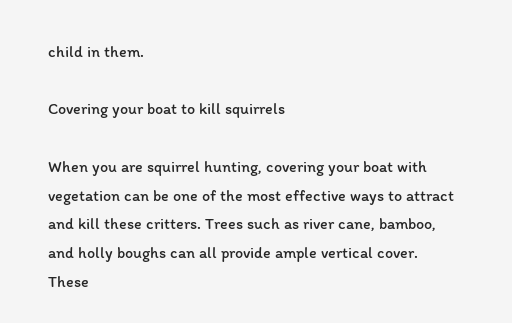child in them.

Covering your boat to kill squirrels

When you are squirrel hunting, covering your boat with vegetation can be one of the most effective ways to attract and kill these critters. Trees such as river cane, bamboo, and holly boughs can all provide ample vertical cover. These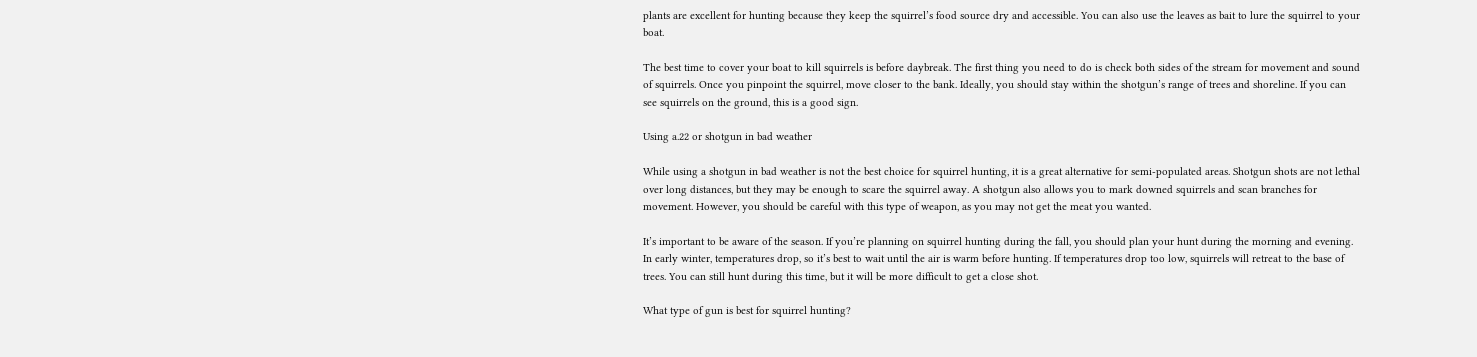plants are excellent for hunting because they keep the squirrel’s food source dry and accessible. You can also use the leaves as bait to lure the squirrel to your boat.

The best time to cover your boat to kill squirrels is before daybreak. The first thing you need to do is check both sides of the stream for movement and sound of squirrels. Once you pinpoint the squirrel, move closer to the bank. Ideally, you should stay within the shotgun’s range of trees and shoreline. If you can see squirrels on the ground, this is a good sign.

Using a.22 or shotgun in bad weather

While using a shotgun in bad weather is not the best choice for squirrel hunting, it is a great alternative for semi-populated areas. Shotgun shots are not lethal over long distances, but they may be enough to scare the squirrel away. A shotgun also allows you to mark downed squirrels and scan branches for movement. However, you should be careful with this type of weapon, as you may not get the meat you wanted.

It’s important to be aware of the season. If you’re planning on squirrel hunting during the fall, you should plan your hunt during the morning and evening. In early winter, temperatures drop, so it’s best to wait until the air is warm before hunting. If temperatures drop too low, squirrels will retreat to the base of trees. You can still hunt during this time, but it will be more difficult to get a close shot.

What type of gun is best for squirrel hunting?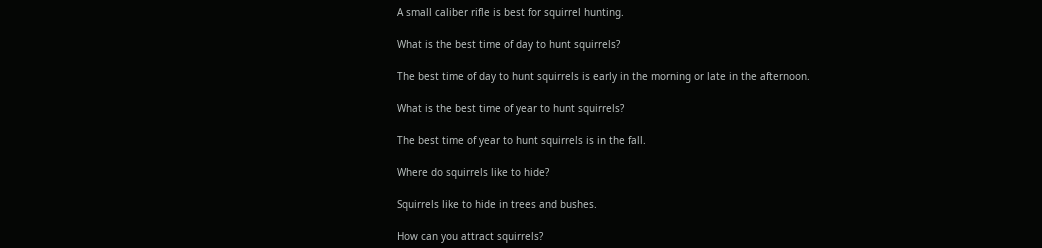A small caliber rifle is best for squirrel hunting.

What is the best time of day to hunt squirrels?

The best time of day to hunt squirrels is early in the morning or late in the afternoon.

What is the best time of year to hunt squirrels?

The best time of year to hunt squirrels is in the fall.

Where do squirrels like to hide?

Squirrels like to hide in trees and bushes.

How can you attract squirrels?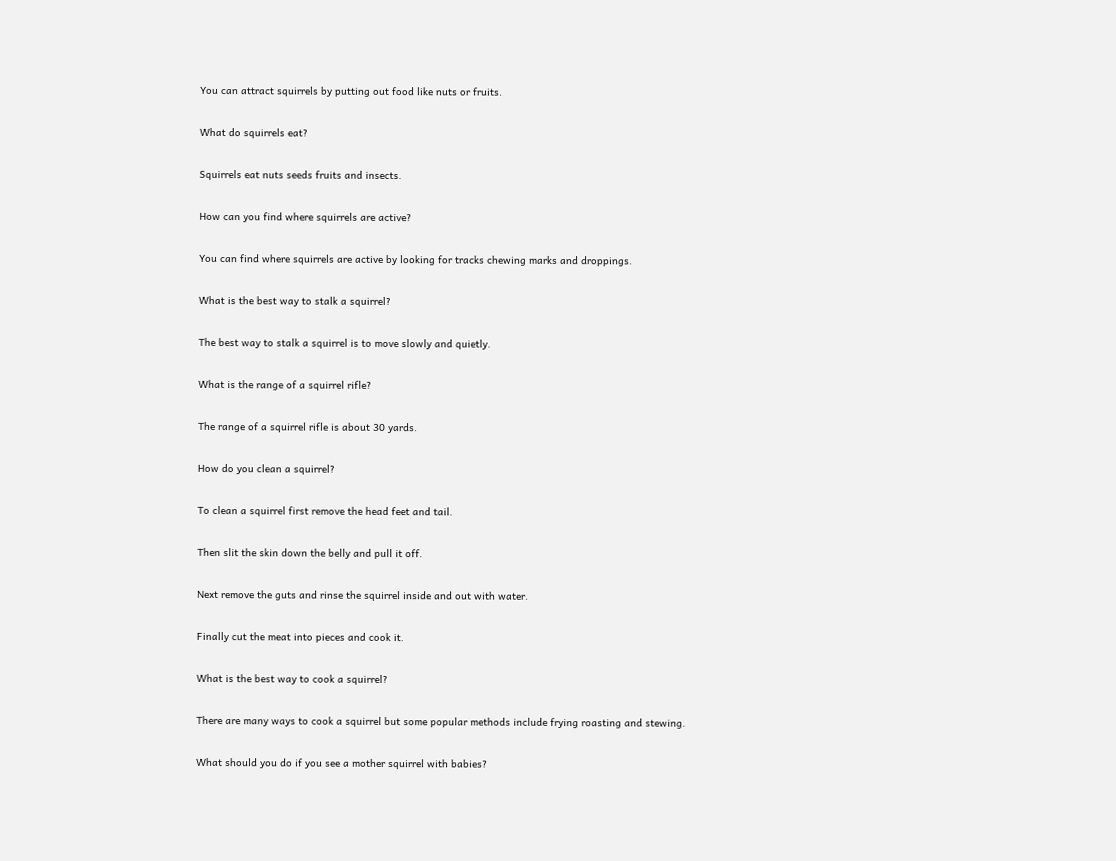You can attract squirrels by putting out food like nuts or fruits.

What do squirrels eat?

Squirrels eat nuts seeds fruits and insects.

How can you find where squirrels are active?

You can find where squirrels are active by looking for tracks chewing marks and droppings.

What is the best way to stalk a squirrel?

The best way to stalk a squirrel is to move slowly and quietly.

What is the range of a squirrel rifle?

The range of a squirrel rifle is about 30 yards.

How do you clean a squirrel?

To clean a squirrel first remove the head feet and tail.

Then slit the skin down the belly and pull it off.

Next remove the guts and rinse the squirrel inside and out with water.

Finally cut the meat into pieces and cook it.

What is the best way to cook a squirrel?

There are many ways to cook a squirrel but some popular methods include frying roasting and stewing.

What should you do if you see a mother squirrel with babies?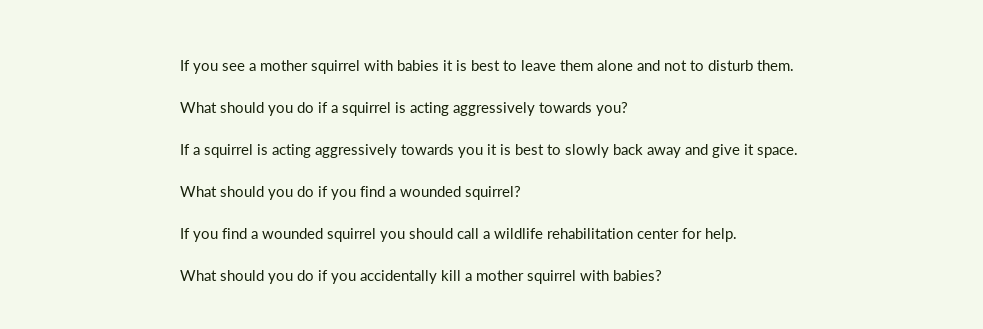If you see a mother squirrel with babies it is best to leave them alone and not to disturb them.

What should you do if a squirrel is acting aggressively towards you?

If a squirrel is acting aggressively towards you it is best to slowly back away and give it space.

What should you do if you find a wounded squirrel?

If you find a wounded squirrel you should call a wildlife rehabilitation center for help.

What should you do if you accidentally kill a mother squirrel with babies?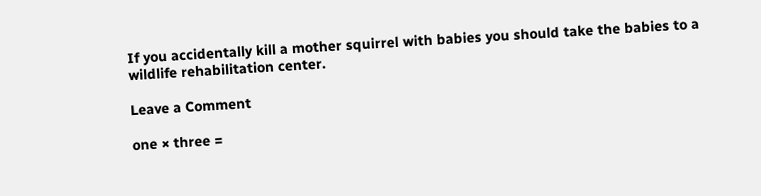If you accidentally kill a mother squirrel with babies you should take the babies to a wildlife rehabilitation center.

Leave a Comment

one × three =